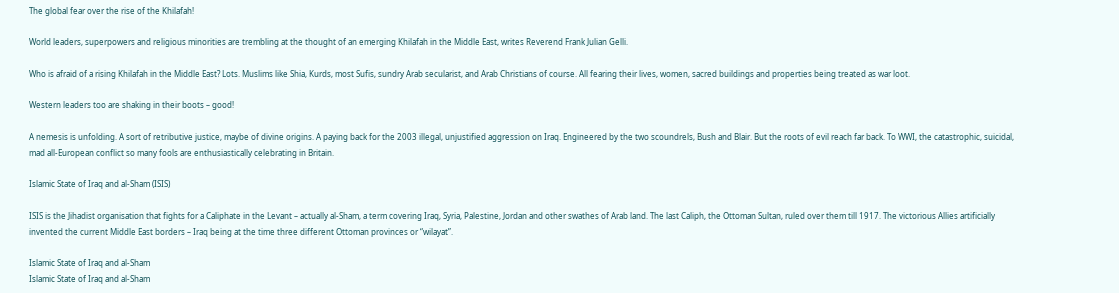The global fear over the rise of the Khilafah!

World leaders, superpowers and religious minorities are trembling at the thought of an emerging Khilafah in the Middle East, writes Reverend Frank Julian Gelli.

Who is afraid of a rising Khilafah in the Middle East? Lots. Muslims like Shia, Kurds, most Sufis, sundry Arab secularist, and Arab Christians of course. All fearing their lives, women, sacred buildings and properties being treated as war loot.

Western leaders too are shaking in their boots – good!

A nemesis is unfolding. A sort of retributive justice, maybe of divine origins. A paying back for the 2003 illegal, unjustified aggression on Iraq. Engineered by the two scoundrels, Bush and Blair. But the roots of evil reach far back. To WWI, the catastrophic, suicidal, mad all-European conflict so many fools are enthusiastically celebrating in Britain.

Islamic State of Iraq and al-Sham (ISIS)

ISIS is the Jihadist organisation that fights for a Caliphate in the Levant – actually al-Sham, a term covering Iraq, Syria, Palestine, Jordan and other swathes of Arab land. The last Caliph, the Ottoman Sultan, ruled over them till 1917. The victorious Allies artificially invented the current Middle East borders – Iraq being at the time three different Ottoman provinces or “wilayat”.

Islamic State of Iraq and al-Sham
Islamic State of Iraq and al-Sham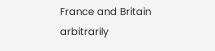France and Britain arbitrarily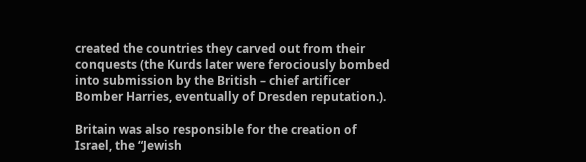created the countries they carved out from their conquests (the Kurds later were ferociously bombed into submission by the British – chief artificer Bomber Harries, eventually of Dresden reputation.).

Britain was also responsible for the creation of Israel, the “Jewish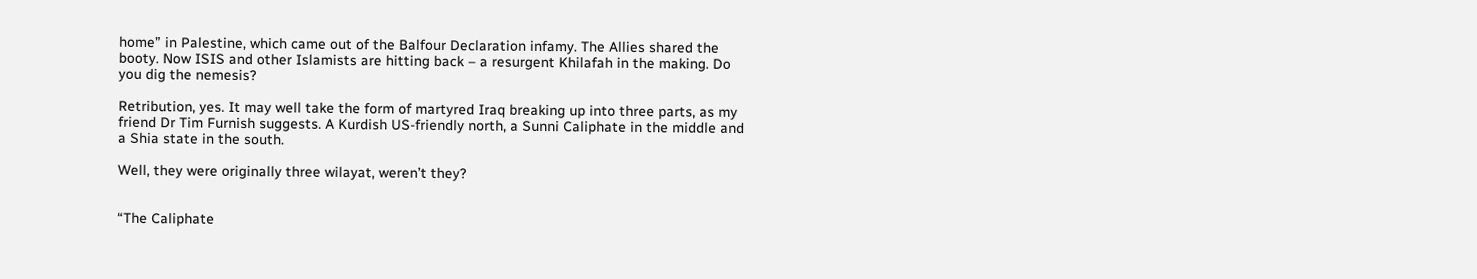home” in Palestine, which came out of the Balfour Declaration infamy. The Allies shared the booty. Now ISIS and other Islamists are hitting back – a resurgent Khilafah in the making. Do you dig the nemesis?

Retribution, yes. It may well take the form of martyred Iraq breaking up into three parts, as my friend Dr Tim Furnish suggests. A Kurdish US-friendly north, a Sunni Caliphate in the middle and a Shia state in the south.

Well, they were originally three wilayat, weren’t they?


“The Caliphate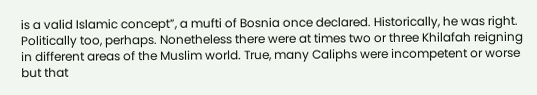is a valid Islamic concept”, a mufti of Bosnia once declared. Historically, he was right. Politically too, perhaps. Nonetheless there were at times two or three Khilafah reigning in different areas of the Muslim world. True, many Caliphs were incompetent or worse but that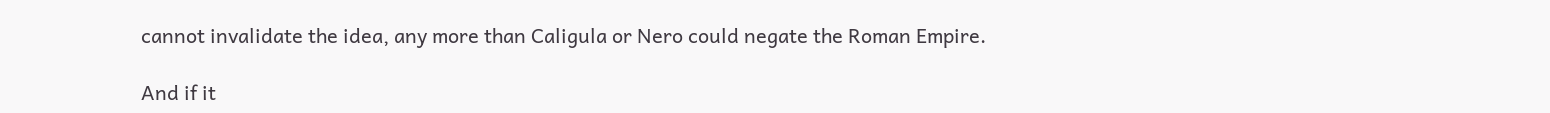cannot invalidate the idea, any more than Caligula or Nero could negate the Roman Empire.

And if it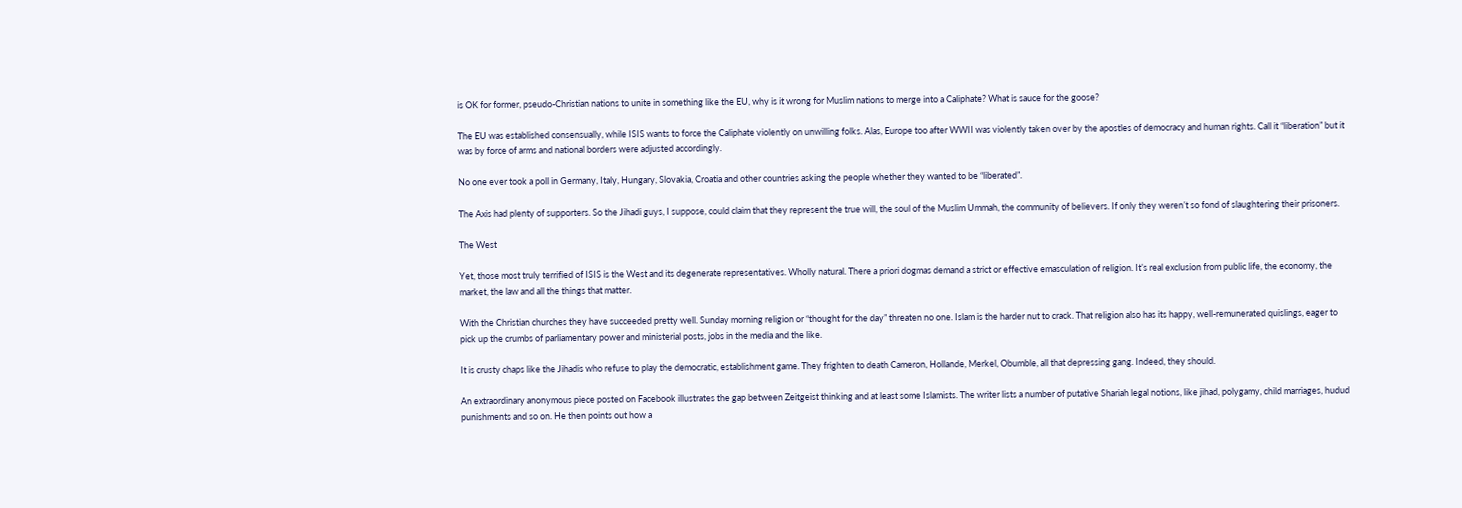is OK for former, pseudo-Christian nations to unite in something like the EU, why is it wrong for Muslim nations to merge into a Caliphate? What is sauce for the goose?

The EU was established consensually, while ISIS wants to force the Caliphate violently on unwilling folks. Alas, Europe too after WWII was violently taken over by the apostles of democracy and human rights. Call it “liberation” but it was by force of arms and national borders were adjusted accordingly.

No one ever took a poll in Germany, Italy, Hungary, Slovakia, Croatia and other countries asking the people whether they wanted to be “liberated”.

The Axis had plenty of supporters. So the Jihadi guys, I suppose, could claim that they represent the true will, the soul of the Muslim Ummah, the community of believers. If only they weren’t so fond of slaughtering their prisoners.

The West

Yet, those most truly terrified of ISIS is the West and its degenerate representatives. Wholly natural. There a priori dogmas demand a strict or effective emasculation of religion. It’s real exclusion from public life, the economy, the market, the law and all the things that matter.

With the Christian churches they have succeeded pretty well. Sunday morning religion or “thought for the day” threaten no one. Islam is the harder nut to crack. That religion also has its happy, well-remunerated quislings, eager to pick up the crumbs of parliamentary power and ministerial posts, jobs in the media and the like.

It is crusty chaps like the Jihadis who refuse to play the democratic, establishment game. They frighten to death Cameron, Hollande, Merkel, Obumble, all that depressing gang. Indeed, they should.

An extraordinary anonymous piece posted on Facebook illustrates the gap between Zeitgeist thinking and at least some Islamists. The writer lists a number of putative Shariah legal notions, like jihad, polygamy, child marriages, hudud punishments and so on. He then points out how a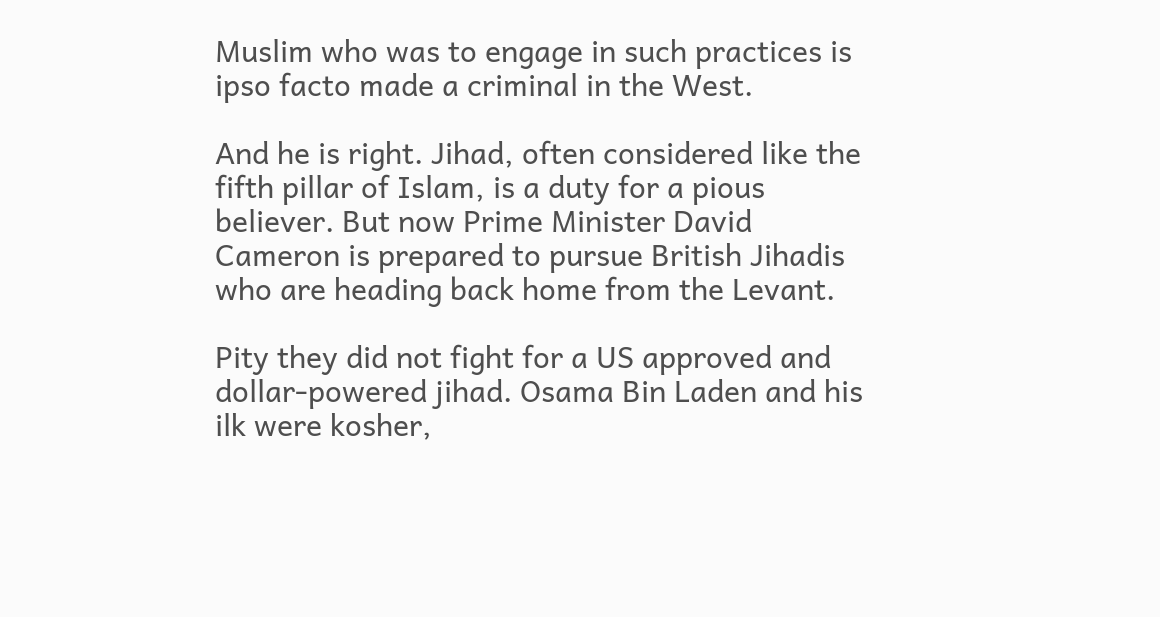Muslim who was to engage in such practices is ipso facto made a criminal in the West.

And he is right. Jihad, often considered like the fifth pillar of Islam, is a duty for a pious believer. But now Prime Minister David Cameron is prepared to pursue British Jihadis who are heading back home from the Levant.

Pity they did not fight for a US approved and dollar-powered jihad. Osama Bin Laden and his ilk were kosher,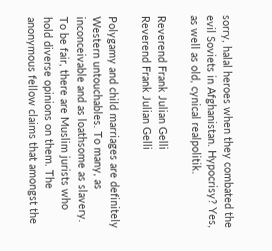sorry, halal heroes when they combated the evil Soviets in Afghanistan. Hypocrisy? Yes, as well as old, cynical realpolitik.

Reverend Frank Julian Gelli
Reverend Frank Julian Gelli

Polygamy and child marriages are definitely Western untouchables. To many, as inconceivable and as loathsome as slavery. To be fair, there are Muslim jurists who hold diverse opinions on them. The anonymous fellow claims that amongst the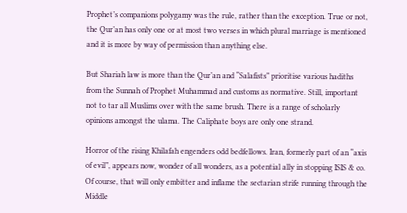Prophet’s companions polygamy was the rule, rather than the exception. True or not, the Qur’an has only one or at most two verses in which plural marriage is mentioned and it is more by way of permission than anything else.

But Shariah law is more than the Qur’an and “Salafists” prioritise various hadiths from the Sunnah of Prophet Muhammad and customs as normative. Still, important not to tar all Muslims over with the same brush. There is a range of scholarly opinions amongst the ulama. The Caliphate boys are only one strand.

Horror of the rising Khilafah engenders odd bedfellows. Iran, formerly part of an “axis of evil”, appears now, wonder of all wonders, as a potential ally in stopping ISIS & co. Of course, that will only embitter and inflame the sectarian strife running through the Middle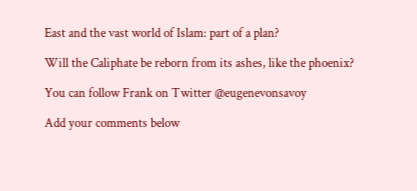East and the vast world of Islam: part of a plan?

Will the Caliphate be reborn from its ashes, like the phoenix?

You can follow Frank on Twitter @eugenevonsavoy

Add your comments below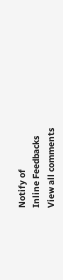Notify of
Inline Feedbacks
View all comments